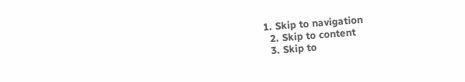1. Skip to navigation
  2. Skip to content
  3. Skip to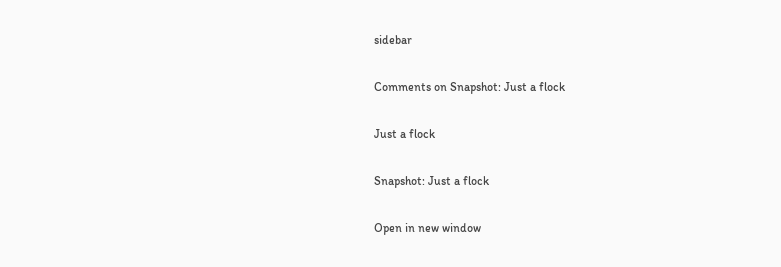sidebar

Comments on Snapshot: Just a flock

Just a flock

Snapshot: Just a flock

Open in new window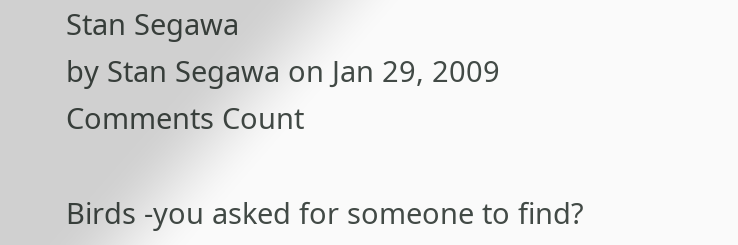Stan Segawa
by Stan Segawa on Jan 29, 2009
Comments Count

Birds -you asked for someone to find?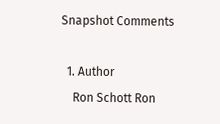Snapshot Comments

  1. Author
    Ron Schott Ron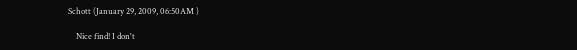Schott (January 29, 2009, 06:50AM )

    Nice find! I don't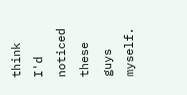think I'd noticed these guys myself.